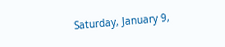Saturday, January 9,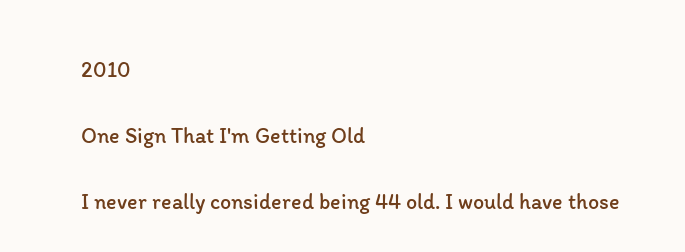2010

One Sign That I'm Getting Old

I never really considered being 44 old. I would have those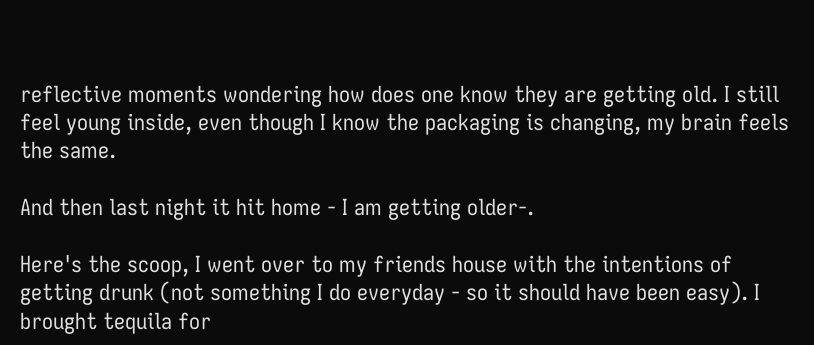reflective moments wondering how does one know they are getting old. I still feel young inside, even though I know the packaging is changing, my brain feels the same.

And then last night it hit home - I am getting older-.

Here's the scoop, I went over to my friends house with the intentions of getting drunk (not something I do everyday - so it should have been easy). I brought tequila for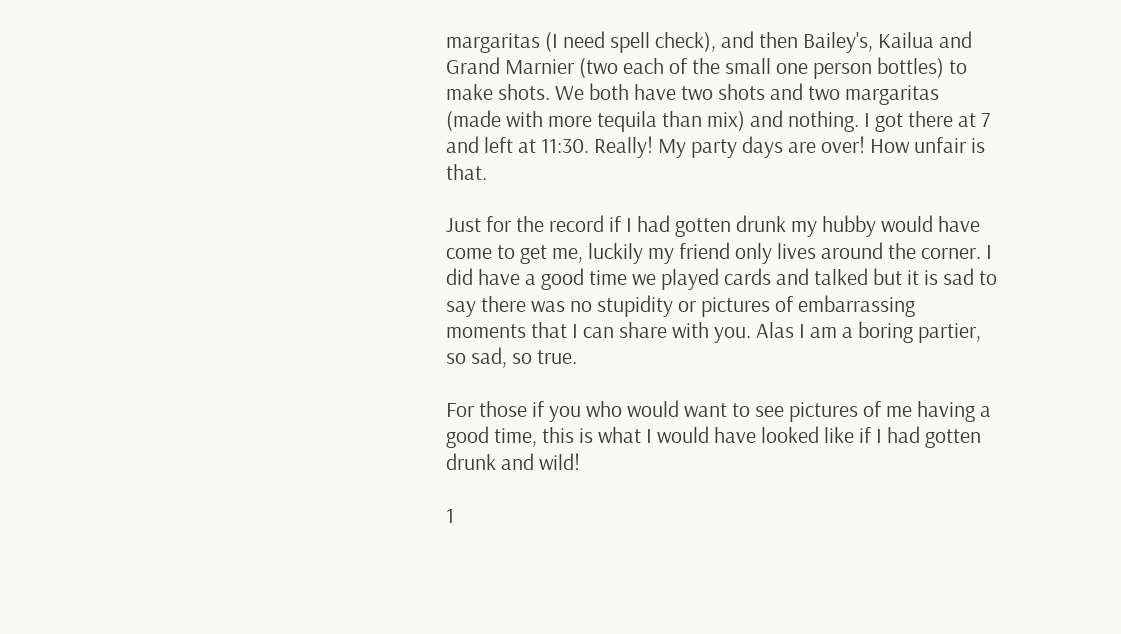margaritas (I need spell check), and then Bailey's, Kailua and Grand Marnier (two each of the small one person bottles) to make shots. We both have two shots and two margaritas (made with more tequila than mix) and nothing. I got there at 7 and left at 11:30. Really! My party days are over! How unfair is that.

Just for the record if I had gotten drunk my hubby would have come to get me, luckily my friend only lives around the corner. I did have a good time we played cards and talked but it is sad to say there was no stupidity or pictures of embarrassing moments that I can share with you. Alas I am a boring partier, so sad, so true.

For those if you who would want to see pictures of me having a good time, this is what I would have looked like if I had gotten drunk and wild!

1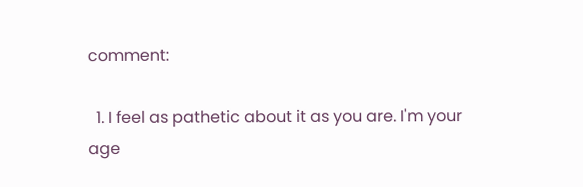comment:

  1. I feel as pathetic about it as you are. I'm your age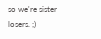so we're sister losers. ;)